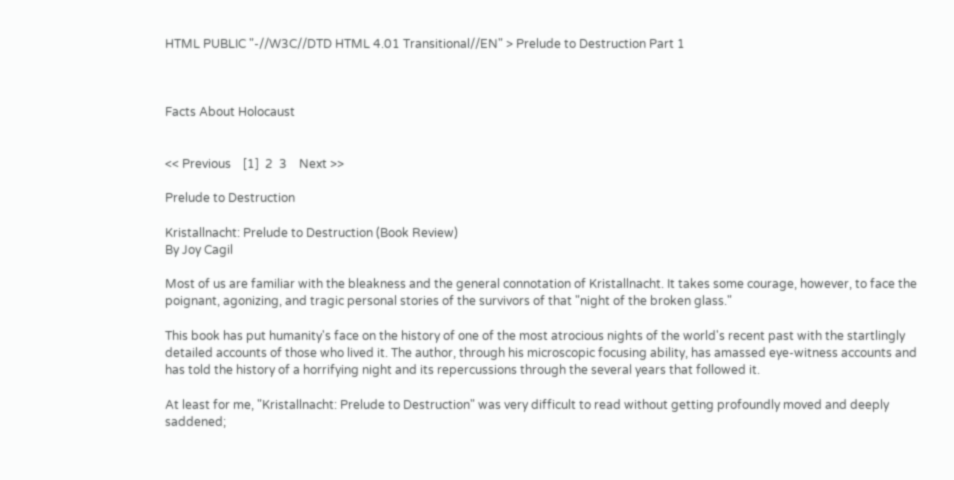HTML PUBLIC "-//W3C//DTD HTML 4.01 Transitional//EN" > Prelude to Destruction Part 1



Facts About Holocaust


<< Previous    [1]  2  3    Next >>

Prelude to Destruction

Kristallnacht: Prelude to Destruction (Book Review)
By Joy Cagil

Most of us are familiar with the bleakness and the general connotation of Kristallnacht. It takes some courage, however, to face the poignant, agonizing, and tragic personal stories of the survivors of that "night of the broken glass."

This book has put humanity's face on the history of one of the most atrocious nights of the world's recent past with the startlingly detailed accounts of those who lived it. The author, through his microscopic focusing ability, has amassed eye-witness accounts and has told the history of a horrifying night and its repercussions through the several years that followed it.

At least for me, "Kristallnacht: Prelude to Destruction" was very difficult to read without getting profoundly moved and deeply saddened;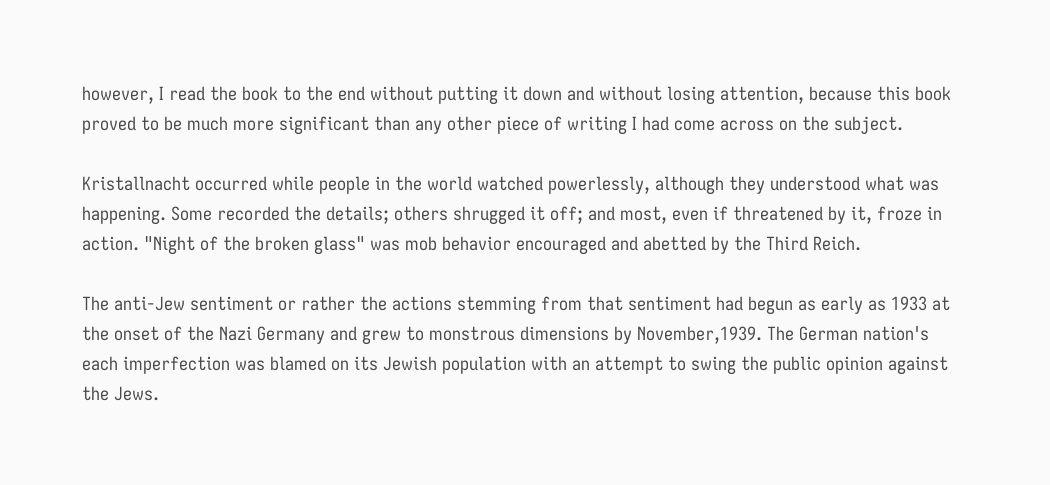however, I read the book to the end without putting it down and without losing attention, because this book proved to be much more significant than any other piece of writing I had come across on the subject.

Kristallnacht occurred while people in the world watched powerlessly, although they understood what was happening. Some recorded the details; others shrugged it off; and most, even if threatened by it, froze in action. "Night of the broken glass" was mob behavior encouraged and abetted by the Third Reich.

The anti-Jew sentiment or rather the actions stemming from that sentiment had begun as early as 1933 at the onset of the Nazi Germany and grew to monstrous dimensions by November,1939. The German nation's each imperfection was blamed on its Jewish population with an attempt to swing the public opinion against the Jews.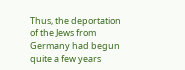Thus, the deportation of the Jews from Germany had begun quite a few years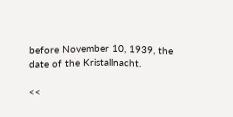before November 10, 1939, the date of the Kristallnacht.

<<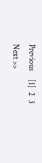Previous    [1]  2  3    Next >>